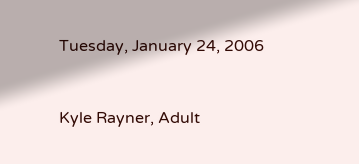Tuesday, January 24, 2006


Kyle Rayner, Adult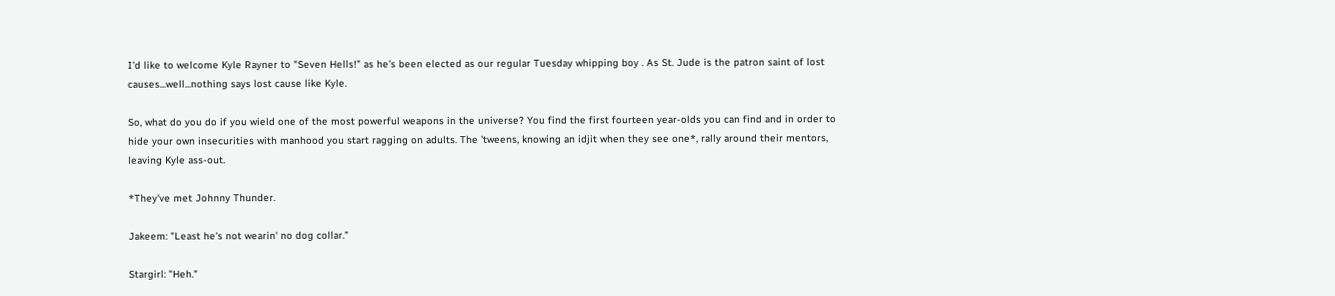I'd like to welcome Kyle Rayner to "Seven Hells!" as he's been elected as our regular Tuesday whipping boy . As St. Jude is the patron saint of lost causes...well...nothing says lost cause like Kyle.

So, what do you do if you wield one of the most powerful weapons in the universe? You find the first fourteen year-olds you can find and in order to hide your own insecurities with manhood you start ragging on adults. The 'tweens, knowing an idjit when they see one*, rally around their mentors, leaving Kyle ass-out.

*They've met Johnny Thunder.

Jakeem: "Least he's not wearin' no dog collar."

Stargirl: "Heh."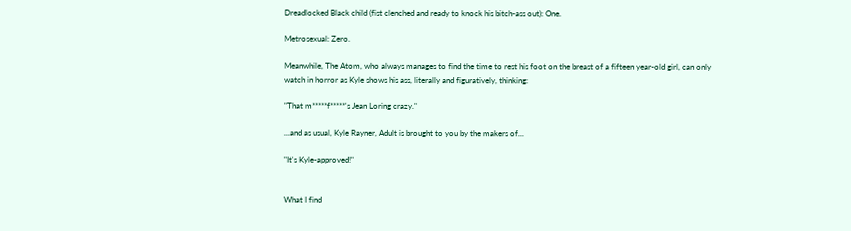Dreadlocked Black child (fist clenched and ready to knock his bitch-ass out): One.

Metrosexual: Zero.

Meanwhile, The Atom, who always manages to find the time to rest his foot on the breast of a fifteen year-old girl, can only watch in horror as Kyle shows his ass, literally and figuratively, thinking:

"That m*****f*****'s Jean Loring crazy."

...and as usual, Kyle Rayner, Adult is brought to you by the makers of...

"It's Kyle-approved!"


What I find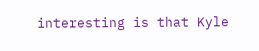interesting is that Kyle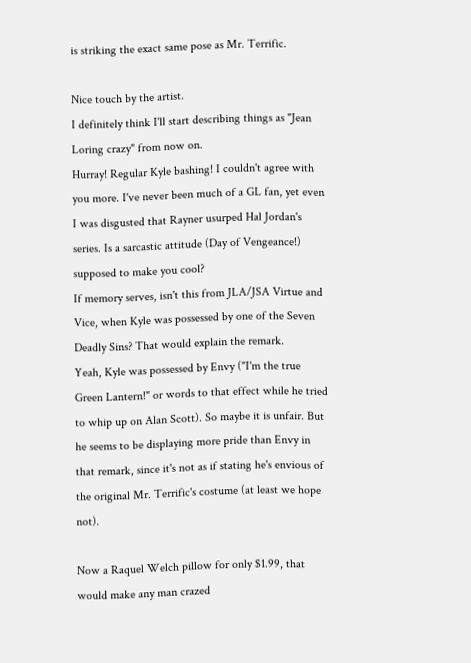is striking the exact same pose as Mr. Terrific.

Nice touch by the artist.
I definitely think I'll start describing things as "Jean Loring crazy" from now on.
Hurray! Regular Kyle bashing! I couldn't agree with you more. I've never been much of a GL fan, yet even I was disgusted that Rayner usurped Hal Jordan's series. Is a sarcastic attitude (Day of Vengeance!) supposed to make you cool?
If memory serves, isn't this from JLA/JSA Virtue and Vice, when Kyle was possessed by one of the Seven Deadly Sins? That would explain the remark.
Yeah, Kyle was possessed by Envy ("I'm the true Green Lantern!" or words to that effect while he tried to whip up on Alan Scott). So maybe it is unfair. But he seems to be displaying more pride than Envy in that remark, since it's not as if stating he's envious of the original Mr. Terrific's costume (at least we hope not).

Now a Raquel Welch pillow for only $1.99, that would make any man crazed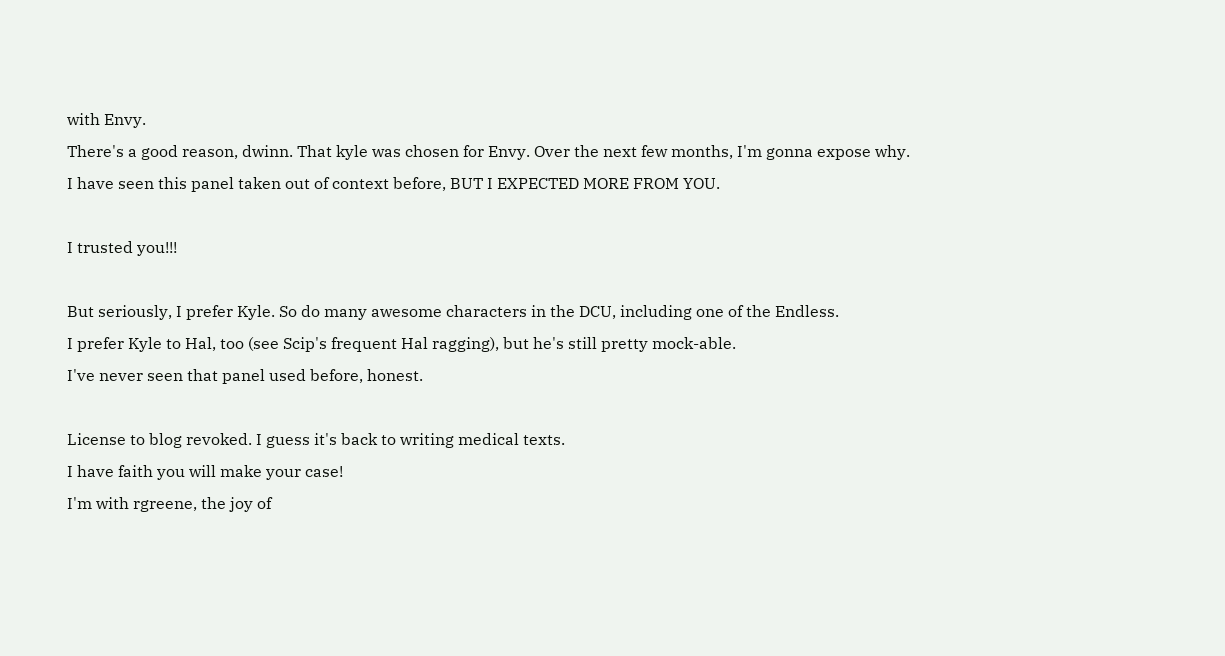with Envy.
There's a good reason, dwinn. That kyle was chosen for Envy. Over the next few months, I'm gonna expose why.
I have seen this panel taken out of context before, BUT I EXPECTED MORE FROM YOU.

I trusted you!!!

But seriously, I prefer Kyle. So do many awesome characters in the DCU, including one of the Endless.
I prefer Kyle to Hal, too (see Scip's frequent Hal ragging), but he's still pretty mock-able.
I've never seen that panel used before, honest.

License to blog revoked. I guess it's back to writing medical texts.
I have faith you will make your case!
I'm with rgreene, the joy of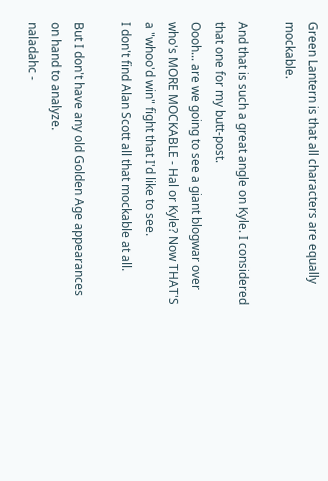Green Lantern is that all characters are equally mockable.

And that is such a great angle on Kyle. I considered that one for my butt-post.
Oooh... are we going to see a giant blogwar over who's MORE MOCKABLE - Hal or Kyle? Now THAT'S a "whoo'd win" fight that I'd like to see.
I don't find Alan Scott all that mockable at all.

But I don't have any old Golden Age appearances on hand to analyze.
naladahc -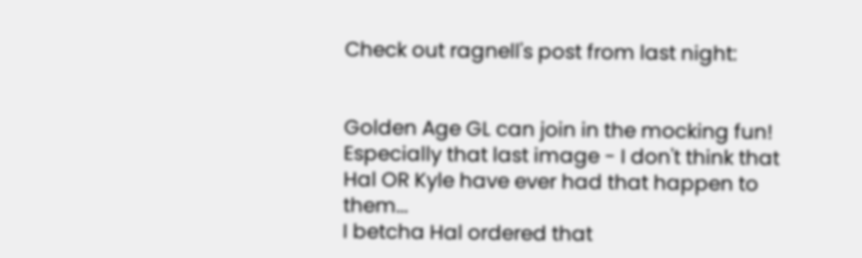Check out ragnell's post from last night:


Golden Age GL can join in the mocking fun! Especially that last image - I don't think that Hal OR Kyle have ever had that happen to them...
I betcha Hal ordered that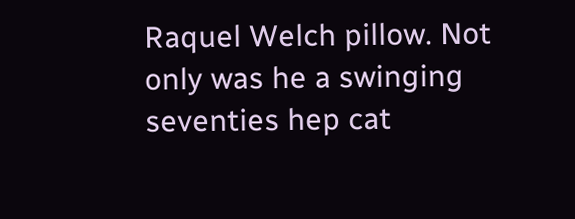Raquel Welch pillow. Not only was he a swinging seventies hep cat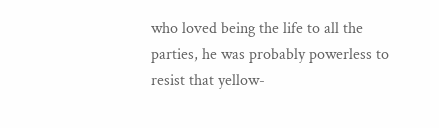who loved being the life to all the parties, he was probably powerless to resist that yellow-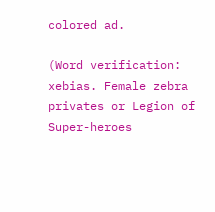colored ad.

(Word verification: xebias. Female zebra privates or Legion of Super-heroes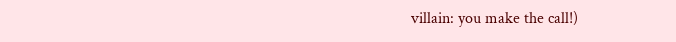villain: you make the call!)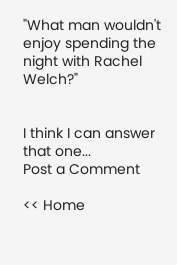"What man wouldn't enjoy spending the night with Rachel Welch?"


I think I can answer that one...
Post a Comment

<< Home